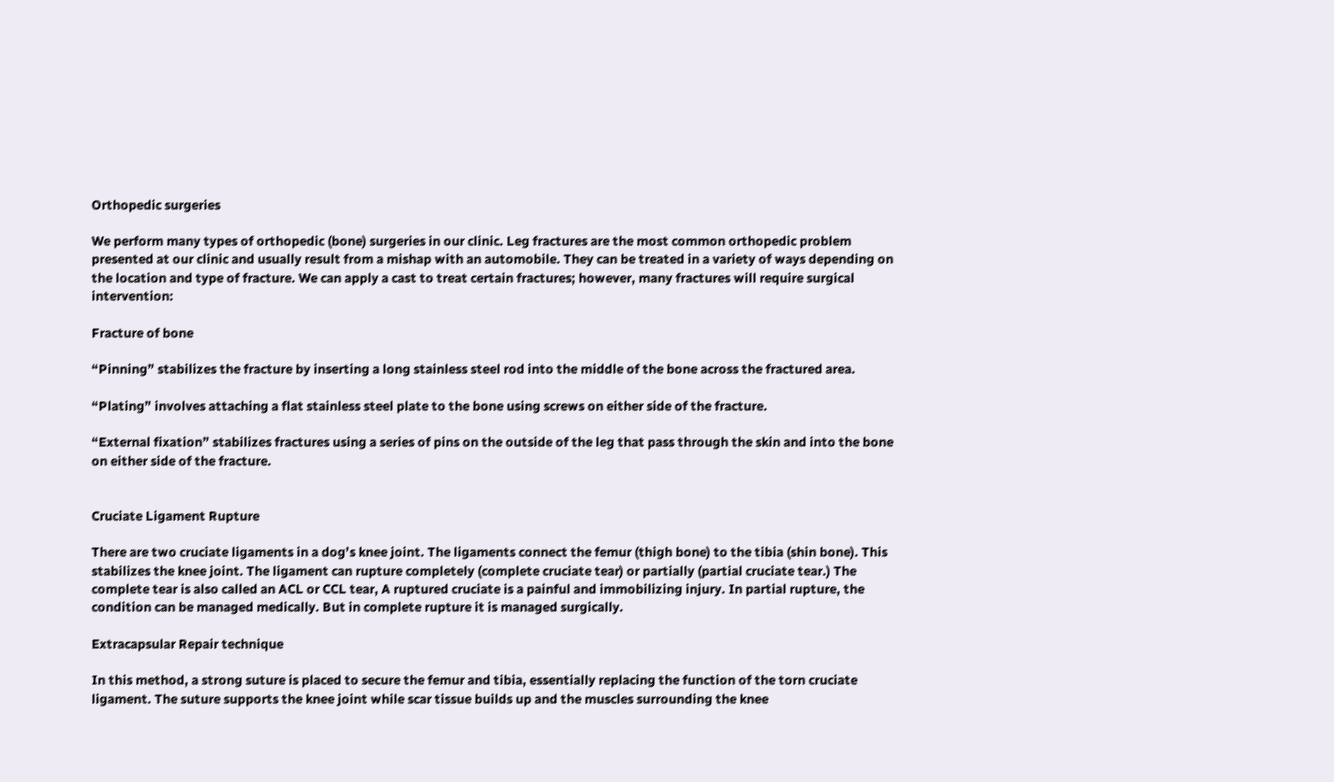Orthopedic surgeries

We perform many types of orthopedic (bone) surgeries in our clinic. Leg fractures are the most common orthopedic problem presented at our clinic and usually result from a mishap with an automobile. They can be treated in a variety of ways depending on the location and type of fracture. We can apply a cast to treat certain fractures; however, many fractures will require surgical intervention:

Fracture of bone

“Pinning” stabilizes the fracture by inserting a long stainless steel rod into the middle of the bone across the fractured area.

“Plating” involves attaching a flat stainless steel plate to the bone using screws on either side of the fracture.

“External fixation” stabilizes fractures using a series of pins on the outside of the leg that pass through the skin and into the bone on either side of the fracture.


Cruciate Ligament Rupture

There are two cruciate ligaments in a dog’s knee joint. The ligaments connect the femur (thigh bone) to the tibia (shin bone). This stabilizes the knee joint. The ligament can rupture completely (complete cruciate tear) or partially (partial cruciate tear.) The complete tear is also called an ACL or CCL tear, A ruptured cruciate is a painful and immobilizing injury. In partial rupture, the condition can be managed medically. But in complete rupture it is managed surgically.

Extracapsular Repair technique

In this method, a strong suture is placed to secure the femur and tibia, essentially replacing the function of the torn cruciate ligament. The suture supports the knee joint while scar tissue builds up and the muscles surrounding the knee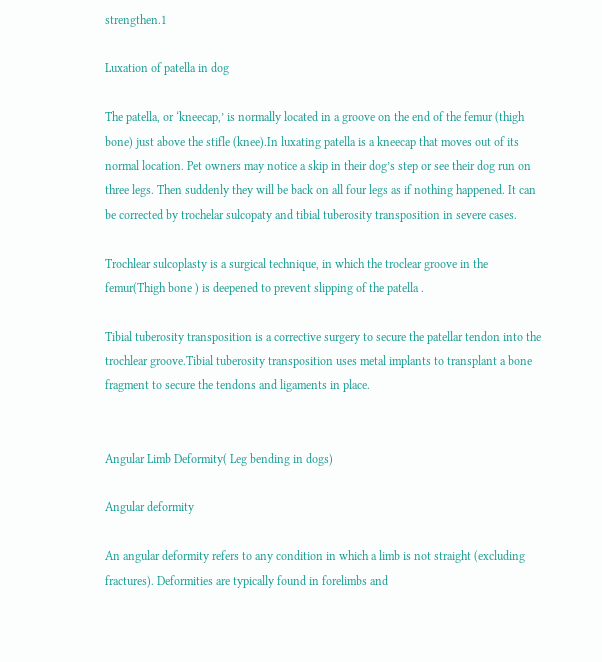strengthen.1

Luxation of patella in dog

The patella, or ‘kneecap,’ is normally located in a groove on the end of the femur (thigh bone) just above the stifle (knee).In luxating patella is a kneecap that moves out of its normal location. Pet owners may notice a skip in their dog’s step or see their dog run on three legs. Then suddenly they will be back on all four legs as if nothing happened. It can be corrected by trochelar sulcopaty and tibial tuberosity transposition in severe cases.

Trochlear sulcoplasty is a surgical technique, in which the troclear groove in the femur(Thigh bone ) is deepened to prevent slipping of the patella .

Tibial tuberosity transposition is a corrective surgery to secure the patellar tendon into the trochlear groove.Tibial tuberosity transposition uses metal implants to transplant a bone fragment to secure the tendons and ligaments in place.


Angular Limb Deformity( Leg bending in dogs)

Angular deformity

An angular deformity refers to any condition in which a limb is not straight (excluding fractures). Deformities are typically found in forelimbs and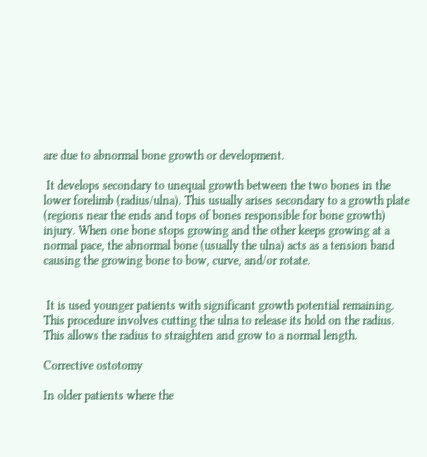are due to abnormal bone growth or development.

 It develops secondary to unequal growth between the two bones in the lower forelimb (radius/ulna). This usually arises secondary to a growth plate (regions near the ends and tops of bones responsible for bone growth) injury. When one bone stops growing and the other keeps growing at a normal pace, the abnormal bone (usually the ulna) acts as a tension band causing the growing bone to bow, curve, and/or rotate.


 It is used younger patients with significant growth potential remaining. This procedure involves cutting the ulna to release its hold on the radius. This allows the radius to straighten and grow to a normal length.

Corrective ostotomy

In older patients where the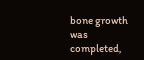bone growth was completed,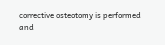corrective osteotomy is performed and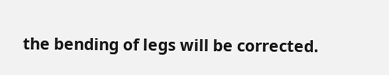the bending of legs will be corrected.